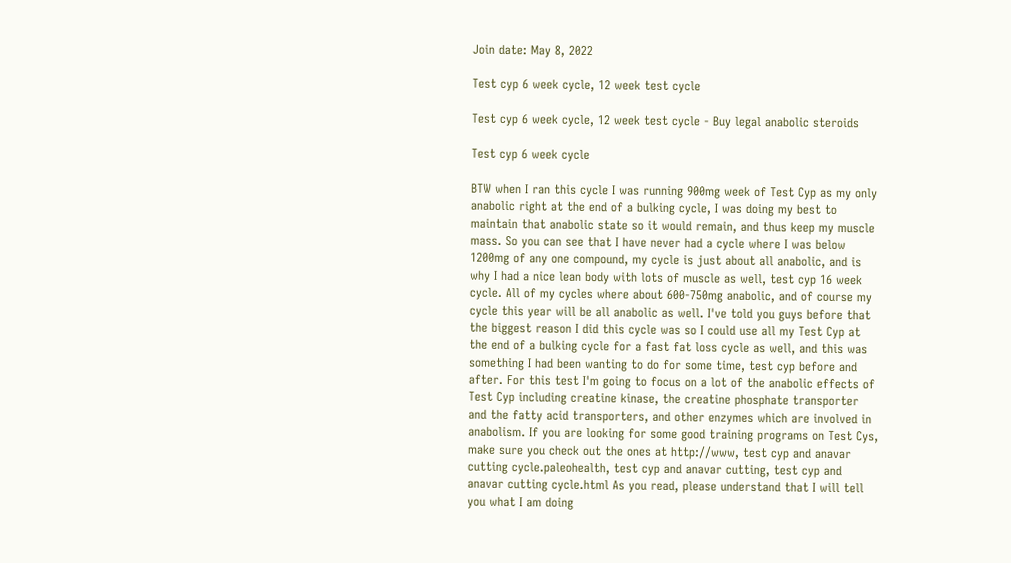Join date: May 8, 2022

Test cyp 6 week cycle, 12 week test cycle

Test cyp 6 week cycle, 12 week test cycle - Buy legal anabolic steroids

Test cyp 6 week cycle

BTW when I ran this cycle I was running 900mg week of Test Cyp as my only anabolic right at the end of a bulking cycle, I was doing my best to maintain that anabolic state so it would remain, and thus keep my muscle mass. So you can see that I have never had a cycle where I was below 1200mg of any one compound, my cycle is just about all anabolic, and is why I had a nice lean body with lots of muscle as well, test cyp 16 week cycle. All of my cycles where about 600-750mg anabolic, and of course my cycle this year will be all anabolic as well. I've told you guys before that the biggest reason I did this cycle was so I could use all my Test Cyp at the end of a bulking cycle for a fast fat loss cycle as well, and this was something I had been wanting to do for some time, test cyp before and after. For this test I'm going to focus on a lot of the anabolic effects of Test Cyp including creatine kinase, the creatine phosphate transporter and the fatty acid transporters, and other enzymes which are involved in anabolism. If you are looking for some good training programs on Test Cys, make sure you check out the ones at http://www, test cyp and anavar cutting cycle.paleohealth, test cyp and anavar cutting, test cyp and anavar cutting cycle.html As you read, please understand that I will tell you what I am doing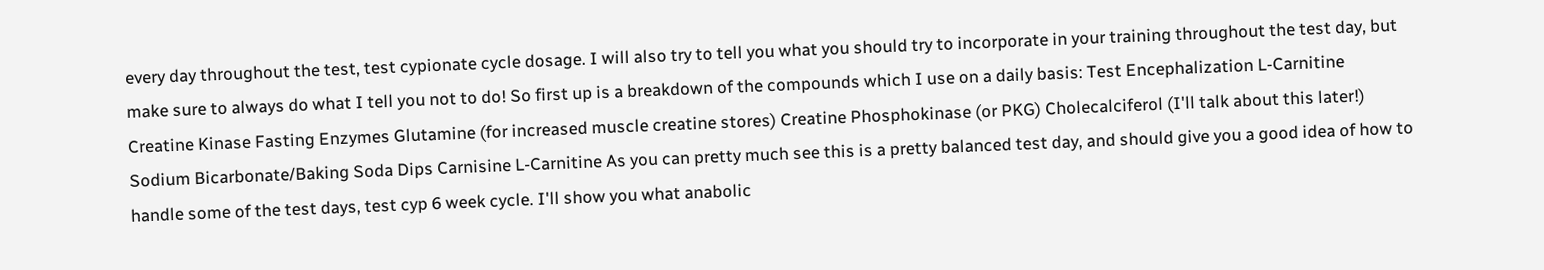every day throughout the test, test cypionate cycle dosage. I will also try to tell you what you should try to incorporate in your training throughout the test day, but make sure to always do what I tell you not to do! So first up is a breakdown of the compounds which I use on a daily basis: Test Encephalization L-Carnitine Creatine Kinase Fasting Enzymes Glutamine (for increased muscle creatine stores) Creatine Phosphokinase (or PKG) Cholecalciferol (I'll talk about this later!) Sodium Bicarbonate/Baking Soda Dips Carnisine L-Carnitine As you can pretty much see this is a pretty balanced test day, and should give you a good idea of how to handle some of the test days, test cyp 6 week cycle. I'll show you what anabolic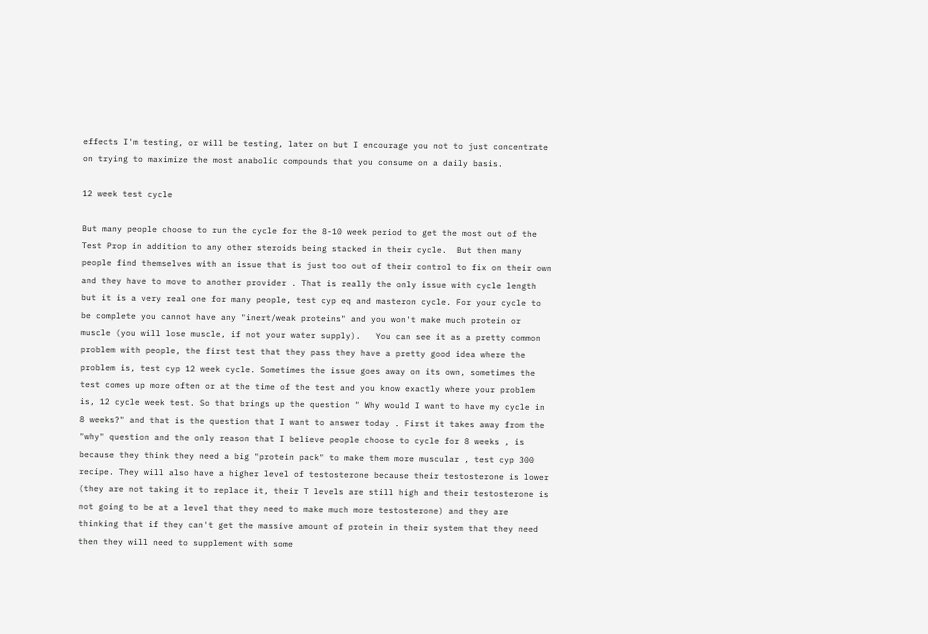effects I'm testing, or will be testing, later on but I encourage you not to just concentrate on trying to maximize the most anabolic compounds that you consume on a daily basis.

12 week test cycle

But many people choose to run the cycle for the 8-10 week period to get the most out of the Test Prop in addition to any other steroids being stacked in their cycle.  But then many people find themselves with an issue that is just too out of their control to fix on their own and they have to move to another provider . That is really the only issue with cycle length but it is a very real one for many people, test cyp eq and masteron cycle. For your cycle to be complete you cannot have any "inert/weak proteins" and you won't make much protein or muscle (you will lose muscle, if not your water supply).   You can see it as a pretty common problem with people, the first test that they pass they have a pretty good idea where the problem is, test cyp 12 week cycle. Sometimes the issue goes away on its own, sometimes the test comes up more often or at the time of the test and you know exactly where your problem is, 12 cycle week test. So that brings up the question " Why would I want to have my cycle in 8 weeks?" and that is the question that I want to answer today . First it takes away from the "why" question and the only reason that I believe people choose to cycle for 8 weeks , is because they think they need a big "protein pack" to make them more muscular , test cyp 300 recipe. They will also have a higher level of testosterone because their testosterone is lower (they are not taking it to replace it, their T levels are still high and their testosterone is not going to be at a level that they need to make much more testosterone) and they are thinking that if they can't get the massive amount of protein in their system that they need then they will need to supplement with some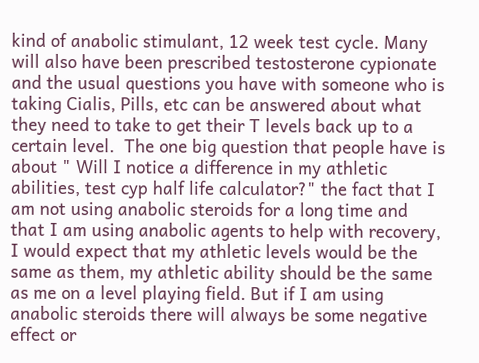kind of anabolic stimulant, 12 week test cycle. Many will also have been prescribed testosterone cypionate and the usual questions you have with someone who is taking Cialis, Pills, etc can be answered about what they need to take to get their T levels back up to a certain level.  The one big question that people have is about " Will I notice a difference in my athletic abilities, test cyp half life calculator?" the fact that I am not using anabolic steroids for a long time and that I am using anabolic agents to help with recovery, I would expect that my athletic levels would be the same as them, my athletic ability should be the same as me on a level playing field. But if I am using anabolic steroids there will always be some negative effect or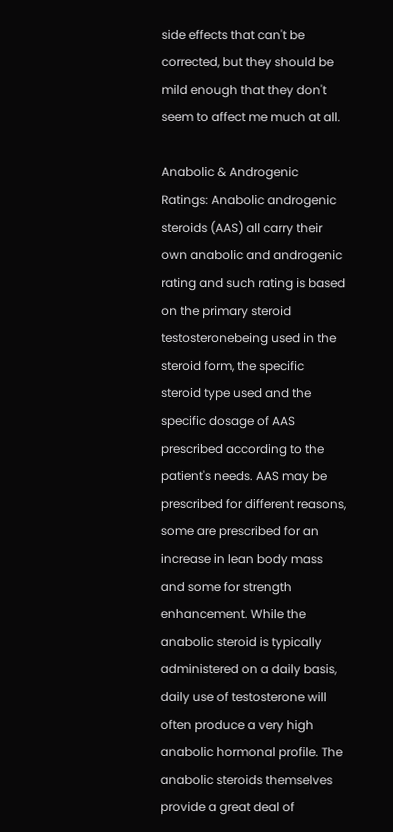side effects that can't be corrected, but they should be mild enough that they don't seem to affect me much at all.

Anabolic & Androgenic Ratings: Anabolic androgenic steroids (AAS) all carry their own anabolic and androgenic rating and such rating is based on the primary steroid testosteronebeing used in the steroid form, the specific steroid type used and the specific dosage of AAS prescribed according to the patient's needs. AAS may be prescribed for different reasons, some are prescribed for an increase in lean body mass and some for strength enhancement. While the anabolic steroid is typically administered on a daily basis, daily use of testosterone will often produce a very high anabolic hormonal profile. The anabolic steroids themselves provide a great deal of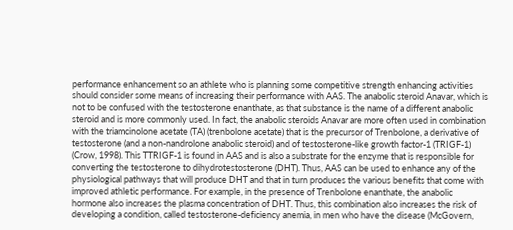performance enhancement so an athlete who is planning some competitive strength enhancing activities should consider some means of increasing their performance with AAS. The anabolic steroid Anavar, which is not to be confused with the testosterone enanthate, as that substance is the name of a different anabolic steroid and is more commonly used. In fact, the anabolic steroids Anavar are more often used in combination with the triamcinolone acetate (TA) (trenbolone acetate) that is the precursor of Trenbolone, a derivative of testosterone (and a non-nandrolone anabolic steroid) and of testosterone-like growth factor-1 (TRIGF-1) (Crow, 1998). This TTRIGF-1 is found in AAS and is also a substrate for the enzyme that is responsible for converting the testosterone to dihydrotestosterone (DHT). Thus, AAS can be used to enhance any of the physiological pathways that will produce DHT and that in turn produces the various benefits that come with improved athletic performance. For example, in the presence of Trenbolone enanthate, the anabolic hormone also increases the plasma concentration of DHT. Thus, this combination also increases the risk of developing a condition, called testosterone-deficiency anemia, in men who have the disease (McGovern,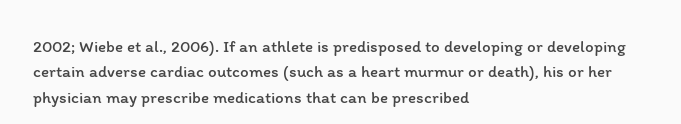2002; Wiebe et al., 2006). If an athlete is predisposed to developing or developing certain adverse cardiac outcomes (such as a heart murmur or death), his or her physician may prescribe medications that can be prescribed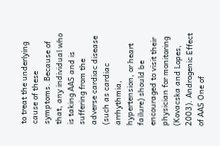to treat the underlying cause of these symptoms. Because of that, any individual who is taking AAS and is suffering from the adverse cardiac disease (such as cardiac arrhythmia, hypertension, or heart failure) should be encouraged to visit their physician for monitoring (Kovacska and Lopes, 2003). Androgenic Effect of AAS One of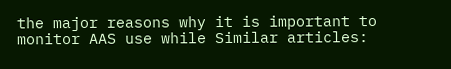the major reasons why it is important to monitor AAS use while Similar articles: